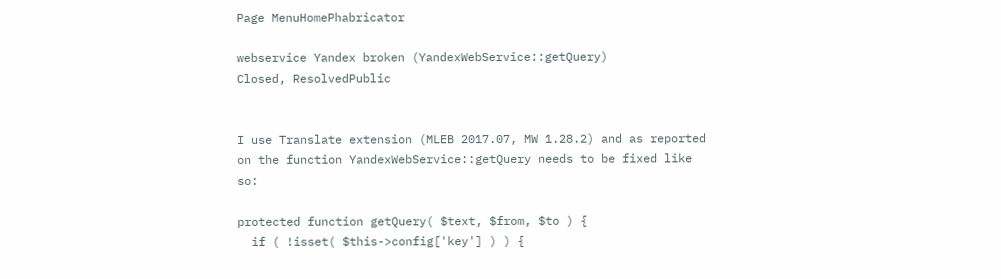Page MenuHomePhabricator

webservice Yandex broken (YandexWebService::getQuery)
Closed, ResolvedPublic


I use Translate extension (MLEB 2017.07, MW 1.28.2) and as reported on the function YandexWebService::getQuery needs to be fixed like so:

protected function getQuery( $text, $from, $to ) {
  if ( !isset( $this->config['key'] ) ) {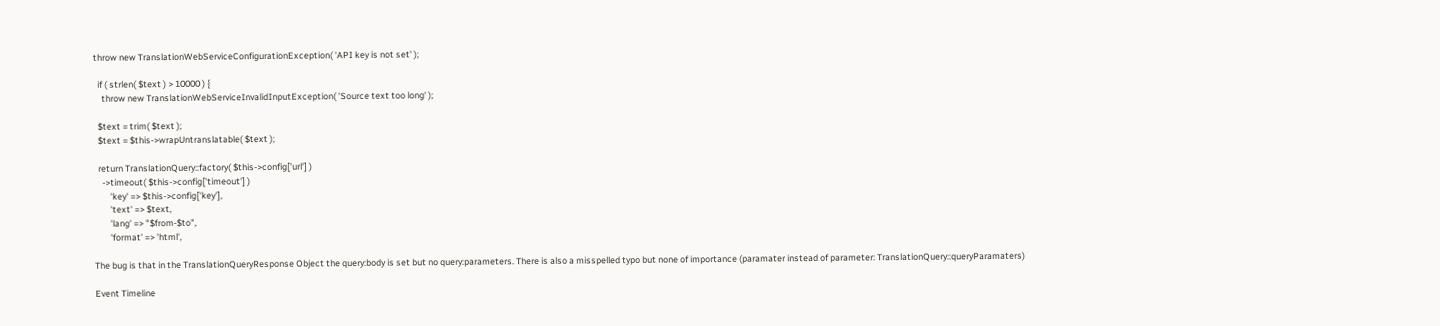throw new TranslationWebServiceConfigurationException( 'API key is not set' );

  if ( strlen( $text ) > 10000 ) {
    throw new TranslationWebServiceInvalidInputException( 'Source text too long' );

  $text = trim( $text );
  $text = $this->wrapUntranslatable( $text );

  return TranslationQuery::factory( $this->config['url'] )
    ->timeout( $this->config['timeout'] )
        'key' => $this->config['key'],
        'text' => $text,
        'lang' => "$from-$to",
        'format' => 'html',

The bug is that in the TranslationQueryResponse Object the query:body is set but no query:parameters. There is also a misspelled typo but none of importance (paramater instead of parameter: TranslationQuery::queryParamaters)

Event Timeline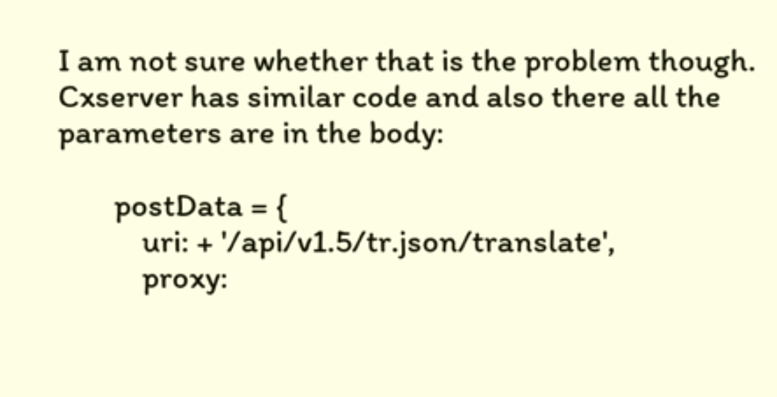I am not sure whether that is the problem though. Cxserver has similar code and also there all the parameters are in the body:

        postData = {
            uri: + '/api/v1.5/tr.json/translate',
            proxy: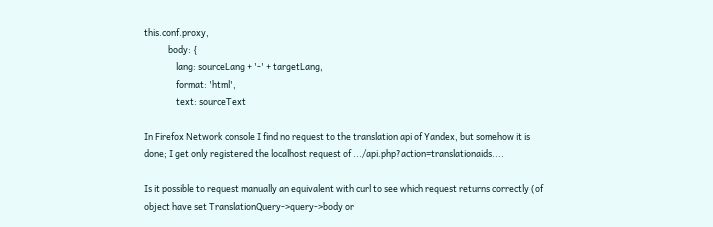this.conf.proxy,
            body: {
                lang: sourceLang + '-' + targetLang,
                format: 'html',
                text: sourceText

In Firefox Network console I find no request to the translation api of Yandex, but somehow it is done; I get only registered the localhost request of .../api.php?action=translationaids....

Is it possible to request manually an equivalent with curl to see which request returns correctly (of object have set TranslationQuery->query->body or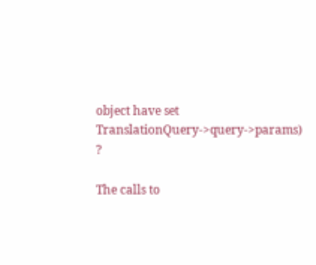object have set TranslationQuery->query->params) ?

The calls to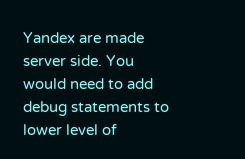Yandex are made server side. You would need to add debug statements to lower level of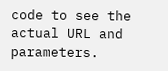code to see the actual URL and parameters.